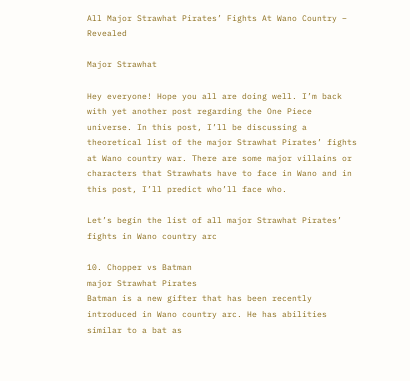All Major Strawhat Pirates’ Fights At Wano Country – Revealed

Major Strawhat

Hey everyone! Hope you all are doing well. I’m back with yet another post regarding the One Piece universe. In this post, I’ll be discussing a theoretical list of the major Strawhat Pirates’ fights at Wano country war. There are some major villains or characters that Strawhats have to face in Wano and in this post, I’ll predict who’ll face who.

Let’s begin the list of all major Strawhat Pirates’ fights in Wano country arc

10. Chopper vs Batman
major Strawhat Pirates
Batman is a new gifter that has been recently introduced in Wano country arc. He has abilities similar to a bat as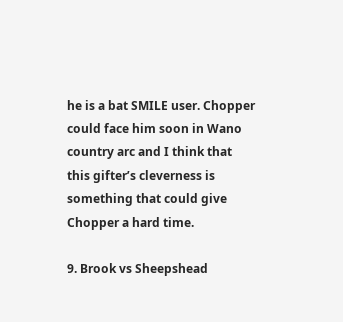he is a bat SMILE user. Chopper could face him soon in Wano country arc and I think that this gifter’s cleverness is something that could give Chopper a hard time.

9. Brook vs Sheepshead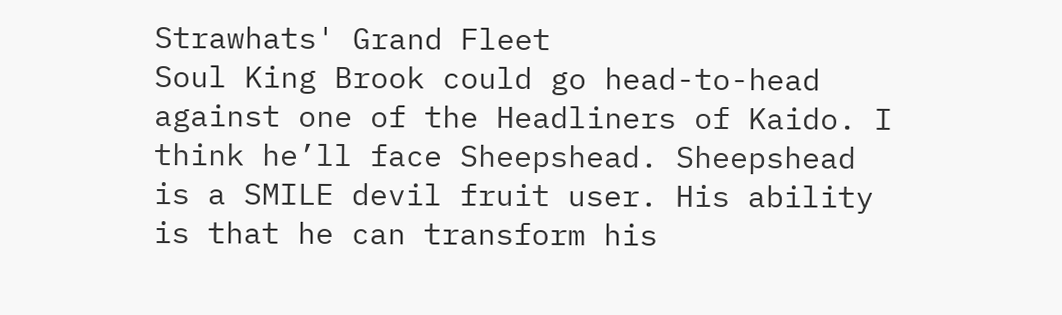Strawhats' Grand Fleet
Soul King Brook could go head-to-head against one of the Headliners of Kaido. I think he’ll face Sheepshead. Sheepshead is a SMILE devil fruit user. His ability is that he can transform his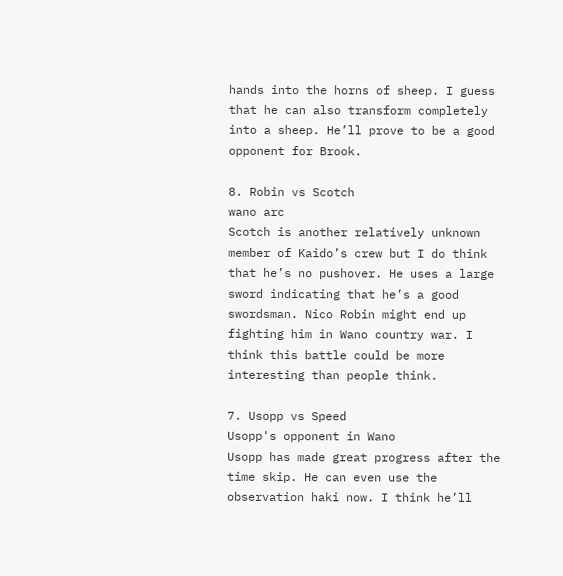hands into the horns of sheep. I guess that he can also transform completely into a sheep. He’ll prove to be a good opponent for Brook.

8. Robin vs Scotch
wano arc
Scotch is another relatively unknown member of Kaido’s crew but I do think that he’s no pushover. He uses a large sword indicating that he’s a good swordsman. Nico Robin might end up fighting him in Wano country war. I think this battle could be more interesting than people think.

7. Usopp vs Speed
Usopp's opponent in Wano
Usopp has made great progress after the time skip. He can even use the observation haki now. I think he’ll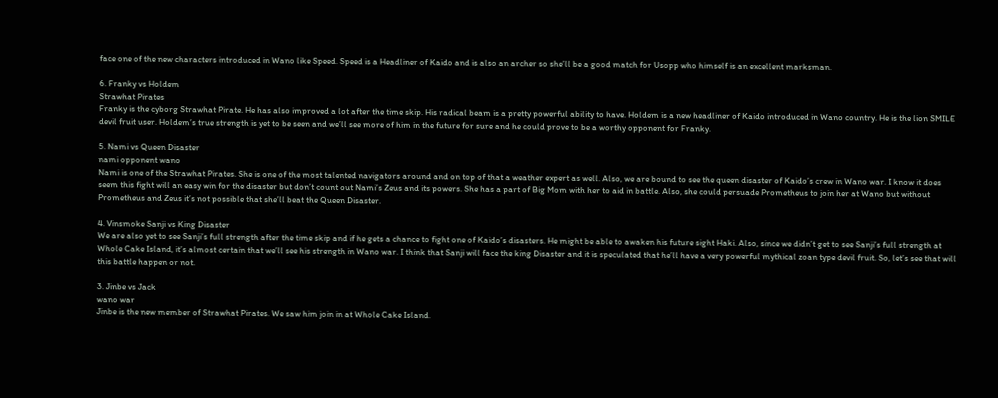face one of the new characters introduced in Wano like Speed. Speed is a Headliner of Kaido and is also an archer so she’ll be a good match for Usopp who himself is an excellent marksman.

6. Franky vs Holdem
Strawhat Pirates
Franky is the cyborg Strawhat Pirate. He has also improved a lot after the time skip. His radical beam is a pretty powerful ability to have. Holdem is a new headliner of Kaido introduced in Wano country. He is the lion SMILE devil fruit user. Holdem’s true strength is yet to be seen and we’ll see more of him in the future for sure and he could prove to be a worthy opponent for Franky.

5. Nami vs Queen Disaster
nami opponent wano
Nami is one of the Strawhat Pirates. She is one of the most talented navigators around and on top of that a weather expert as well. Also, we are bound to see the queen disaster of Kaido’s crew in Wano war. I know it does seem this fight will an easy win for the disaster but don’t count out Nami’s Zeus and its powers. She has a part of Big Mom with her to aid in battle. Also, she could persuade Prometheus to join her at Wano but without Prometheus and Zeus it’s not possible that she’ll beat the Queen Disaster.

4. Vinsmoke Sanji vs King Disaster
We are also yet to see Sanji’s full strength after the time skip and if he gets a chance to fight one of Kaido’s disasters. He might be able to awaken his future sight Haki. Also, since we didn’t get to see Sanji’s full strength at Whole Cake Island, it’s almost certain that we’ll see his strength in Wano war. I think that Sanji will face the king Disaster and it is speculated that he’ll have a very powerful mythical zoan type devil fruit. So, let’s see that will this battle happen or not.

3. Jinbe vs Jack
wano war
Jinbe is the new member of Strawhat Pirates. We saw him join in at Whole Cake Island.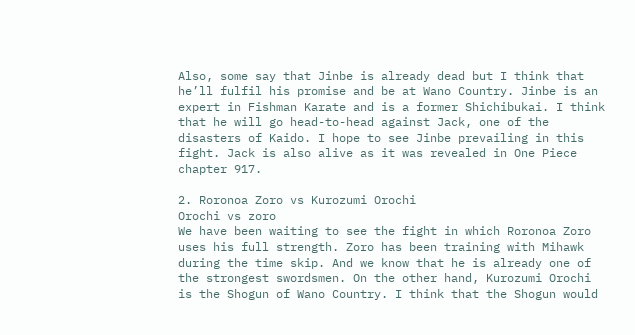Also, some say that Jinbe is already dead but I think that he’ll fulfil his promise and be at Wano Country. Jinbe is an expert in Fishman Karate and is a former Shichibukai. I think that he will go head-to-head against Jack, one of the disasters of Kaido. I hope to see Jinbe prevailing in this fight. Jack is also alive as it was revealed in One Piece chapter 917.

2. Roronoa Zoro vs Kurozumi Orochi
Orochi vs zoro
We have been waiting to see the fight in which Roronoa Zoro uses his full strength. Zoro has been training with Mihawk during the time skip. And we know that he is already one of the strongest swordsmen. On the other hand, Kurozumi Orochi is the Shogun of Wano Country. I think that the Shogun would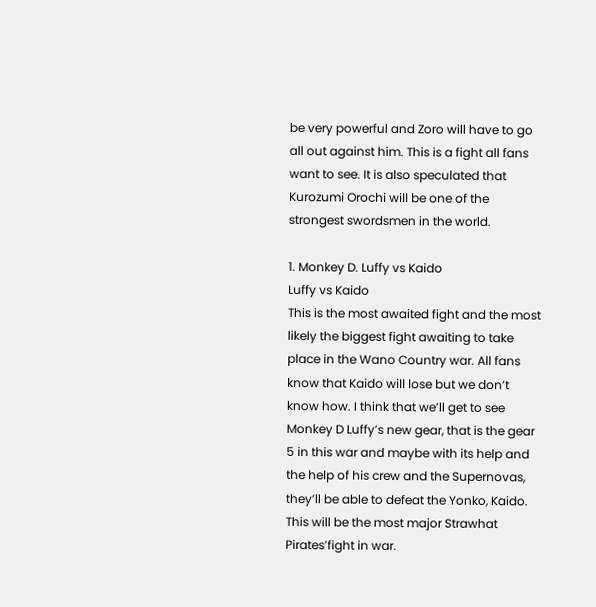be very powerful and Zoro will have to go all out against him. This is a fight all fans want to see. It is also speculated that Kurozumi Orochi will be one of the strongest swordsmen in the world.

1. Monkey D. Luffy vs Kaido
Luffy vs Kaido
This is the most awaited fight and the most likely the biggest fight awaiting to take place in the Wano Country war. All fans know that Kaido will lose but we don’t know how. I think that we’ll get to see Monkey D Luffy’s new gear, that is the gear 5 in this war and maybe with its help and the help of his crew and the Supernovas, they’ll be able to defeat the Yonko, Kaido. This will be the most major Strawhat Pirates’fight in war.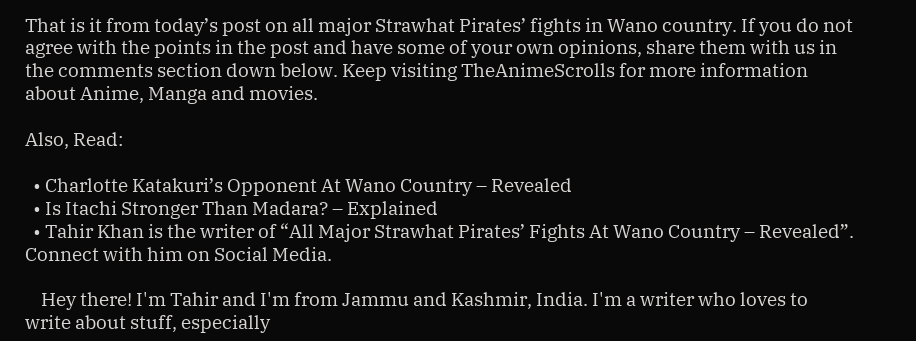That is it from today’s post on all major Strawhat Pirates’ fights in Wano country. If you do not agree with the points in the post and have some of your own opinions, share them with us in the comments section down below. Keep visiting TheAnimeScrolls for more information about Anime, Manga and movies.

Also, Read:

  • Charlotte Katakuri’s Opponent At Wano Country – Revealed
  • Is Itachi Stronger Than Madara? – Explained
  • Tahir Khan is the writer of “All Major Strawhat Pirates’ Fights At Wano Country – Revealed”. Connect with him on Social Media.

    Hey there! I'm Tahir and I'm from Jammu and Kashmir, India. I'm a writer who loves to write about stuff, especially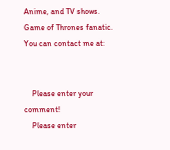Anime, and TV shows. Game of Thrones fanatic. You can contact me at:


    Please enter your comment!
    Please enter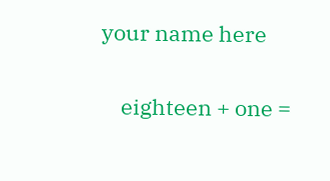your name here

    eighteen + one =